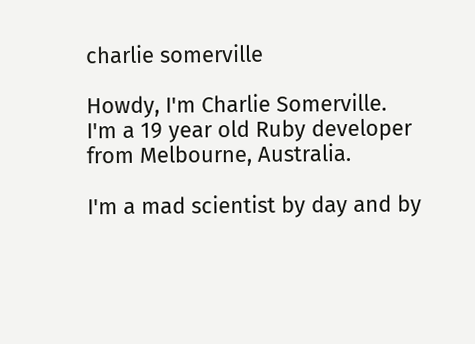charlie somerville

Howdy, I'm Charlie Somerville. I'm a 19 year old Ruby developer from Melbourne, Australia.

I'm a mad scientist by day and by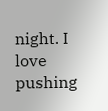night. I love pushing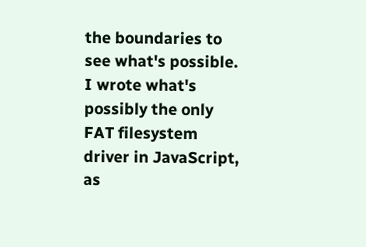the boundaries to see what's possible. I wrote what's possibly the only FAT filesystem driver in JavaScript, as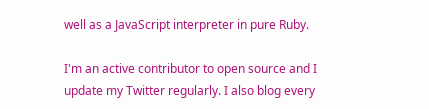well as a JavaScript interpreter in pure Ruby.

I'm an active contributor to open source and I update my Twitter regularly. I also blog every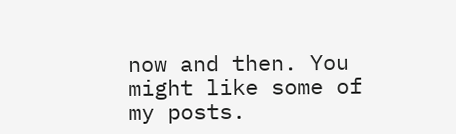now and then. You might like some of my posts.